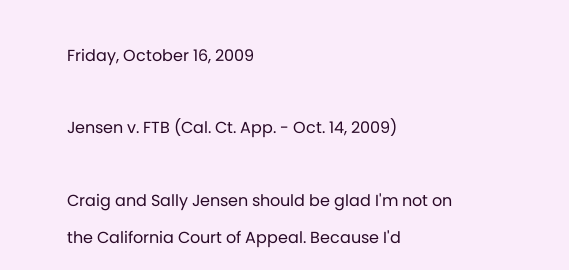Friday, October 16, 2009

Jensen v. FTB (Cal. Ct. App. - Oct. 14, 2009)

Craig and Sally Jensen should be glad I'm not on the California Court of Appeal. Because I'd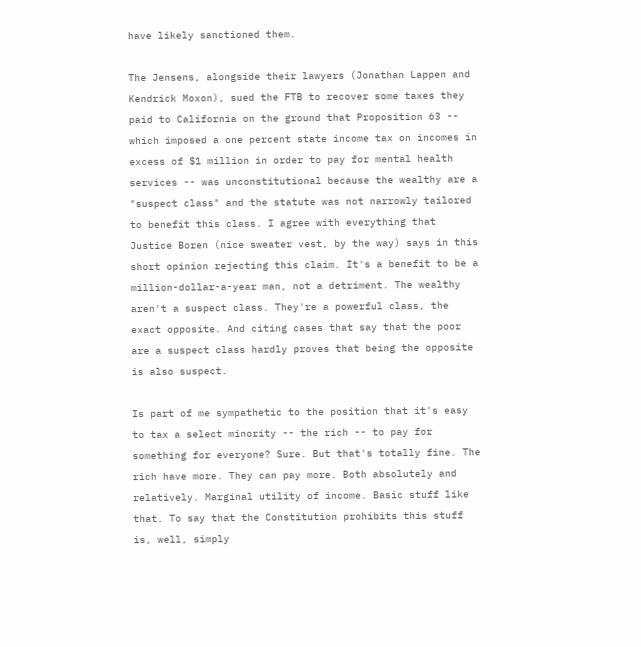have likely sanctioned them.

The Jensens, alongside their lawyers (Jonathan Lappen and Kendrick Moxon), sued the FTB to recover some taxes they paid to California on the ground that Proposition 63 -- which imposed a one percent state income tax on incomes in excess of $1 million in order to pay for mental health services -- was unconstitutional because the wealthy are a "suspect class" and the statute was not narrowly tailored to benefit this class. I agree with everything that Justice Boren (nice sweater vest, by the way) says in this short opinion rejecting this claim. It's a benefit to be a million-dollar-a-year man, not a detriment. The wealthy aren't a suspect class. They're a powerful class, the exact opposite. And citing cases that say that the poor are a suspect class hardly proves that being the opposite is also suspect.

Is part of me sympathetic to the position that it's easy to tax a select minority -- the rich -- to pay for something for everyone? Sure. But that's totally fine. The rich have more. They can pay more. Both absolutely and relatively. Marginal utility of income. Basic stuff like that. To say that the Constitution prohibits this stuff is, well, simply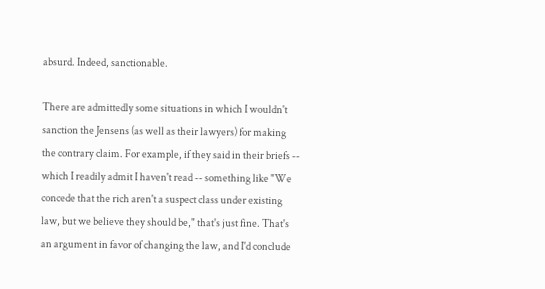absurd. Indeed, sanctionable.

There are admittedly some situations in which I wouldn't sanction the Jensens (as well as their lawyers) for making the contrary claim. For example, if they said in their briefs -- which I readily admit I haven't read -- something like "We concede that the rich aren't a suspect class under existing law, but we believe they should be," that's just fine. That's an argument in favor of changing the law, and I'd conclude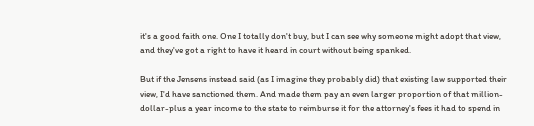it's a good faith one. One I totally don't buy, but I can see why someone might adopt that view, and they've got a right to have it heard in court without being spanked.

But if the Jensens instead said (as I imagine they probably did) that existing law supported their view, I'd have sanctioned them. And made them pay an even larger proportion of that million-dollar-plus a year income to the state to reimburse it for the attorney's fees it had to spend in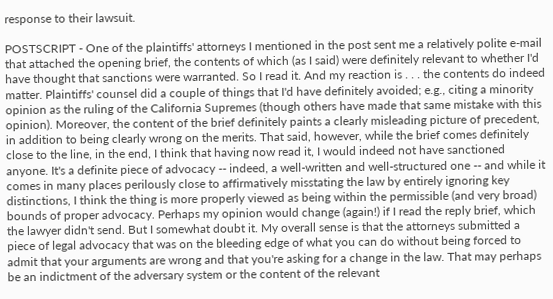response to their lawsuit.

POSTSCRIPT - One of the plaintiffs' attorneys I mentioned in the post sent me a relatively polite e-mail that attached the opening brief, the contents of which (as I said) were definitely relevant to whether I'd have thought that sanctions were warranted. So I read it. And my reaction is . . . the contents do indeed matter. Plaintiffs' counsel did a couple of things that I'd have definitely avoided; e.g., citing a minority opinion as the ruling of the California Supremes (though others have made that same mistake with this opinion). Moreover, the content of the brief definitely paints a clearly misleading picture of precedent, in addition to being clearly wrong on the merits. That said, however, while the brief comes definitely close to the line, in the end, I think that having now read it, I would indeed not have sanctioned anyone. It's a definite piece of advocacy -- indeed, a well-written and well-structured one -- and while it comes in many places perilously close to affirmatively misstating the law by entirely ignoring key distinctions, I think the thing is more properly viewed as being within the permissible (and very broad) bounds of proper advocacy. Perhaps my opinion would change (again!) if I read the reply brief, which the lawyer didn't send. But I somewhat doubt it. My overall sense is that the attorneys submitted a piece of legal advocacy that was on the bleeding edge of what you can do without being forced to admit that your arguments are wrong and that you're asking for a change in the law. That may perhaps be an indictment of the adversary system or the content of the relevant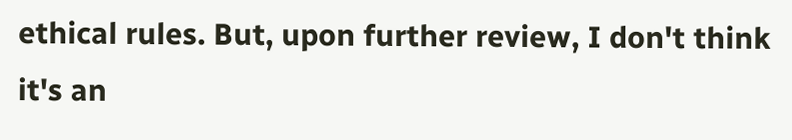ethical rules. But, upon further review, I don't think it's an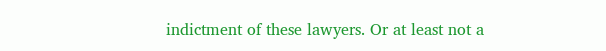indictment of these lawyers. Or at least not a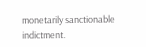monetarily sanctionable indictment.